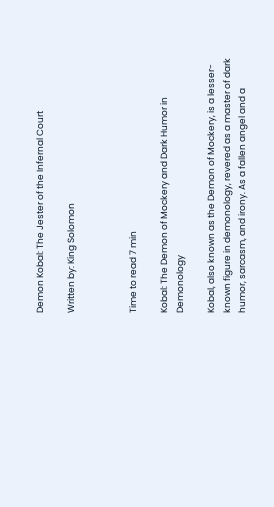Demon Kobal: The Jester of the Infernal Court

Written by: King Solomon



Time to read 7 min

Kobal: The Demon of Mockery and Dark Humor in Demonology

Kobal, also known as the Demon of Mockery, is a lesser-known figure in demonology, revered as a master of dark humor, sarcasm, and irony. As a fallen angel and a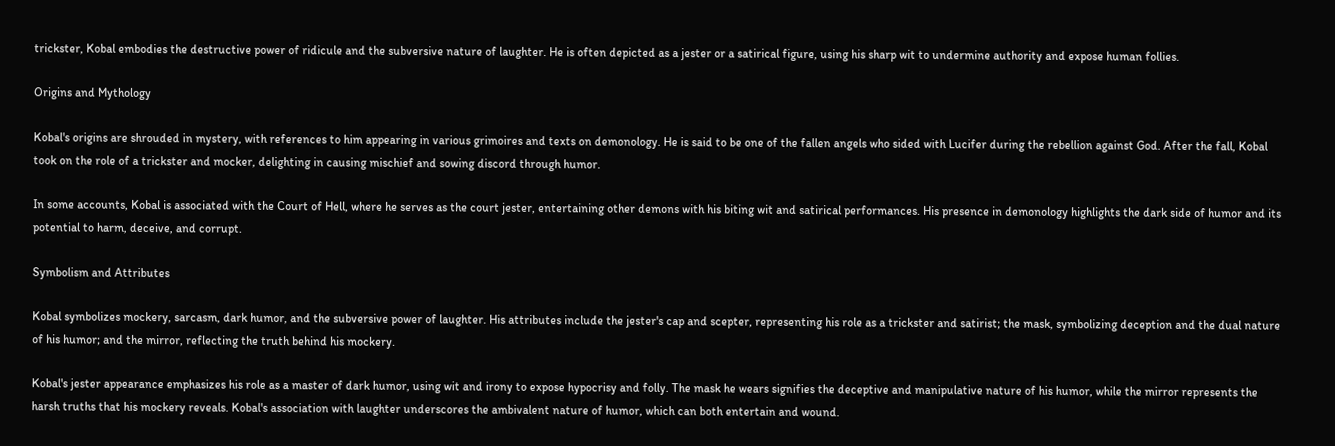trickster, Kobal embodies the destructive power of ridicule and the subversive nature of laughter. He is often depicted as a jester or a satirical figure, using his sharp wit to undermine authority and expose human follies.

Origins and Mythology

Kobal's origins are shrouded in mystery, with references to him appearing in various grimoires and texts on demonology. He is said to be one of the fallen angels who sided with Lucifer during the rebellion against God. After the fall, Kobal took on the role of a trickster and mocker, delighting in causing mischief and sowing discord through humor.

In some accounts, Kobal is associated with the Court of Hell, where he serves as the court jester, entertaining other demons with his biting wit and satirical performances. His presence in demonology highlights the dark side of humor and its potential to harm, deceive, and corrupt.

Symbolism and Attributes

Kobal symbolizes mockery, sarcasm, dark humor, and the subversive power of laughter. His attributes include the jester's cap and scepter, representing his role as a trickster and satirist; the mask, symbolizing deception and the dual nature of his humor; and the mirror, reflecting the truth behind his mockery.

Kobal's jester appearance emphasizes his role as a master of dark humor, using wit and irony to expose hypocrisy and folly. The mask he wears signifies the deceptive and manipulative nature of his humor, while the mirror represents the harsh truths that his mockery reveals. Kobal's association with laughter underscores the ambivalent nature of humor, which can both entertain and wound.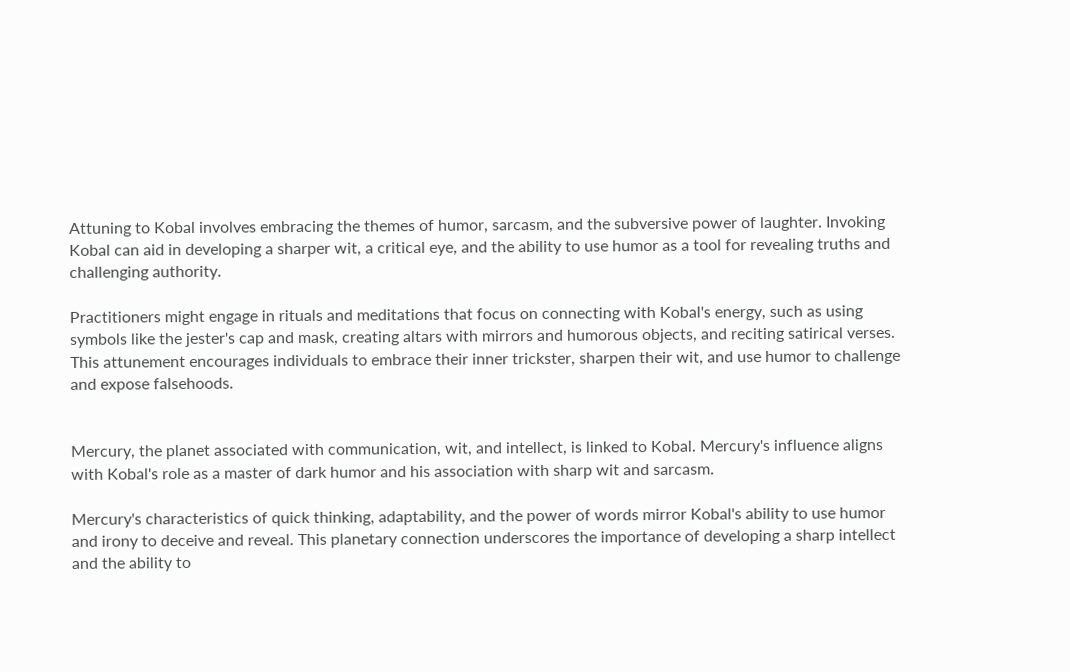Attuning to Kobal involves embracing the themes of humor, sarcasm, and the subversive power of laughter. Invoking Kobal can aid in developing a sharper wit, a critical eye, and the ability to use humor as a tool for revealing truths and challenging authority.

Practitioners might engage in rituals and meditations that focus on connecting with Kobal's energy, such as using symbols like the jester's cap and mask, creating altars with mirrors and humorous objects, and reciting satirical verses. This attunement encourages individuals to embrace their inner trickster, sharpen their wit, and use humor to challenge and expose falsehoods.


Mercury, the planet associated with communication, wit, and intellect, is linked to Kobal. Mercury's influence aligns with Kobal's role as a master of dark humor and his association with sharp wit and sarcasm.

Mercury's characteristics of quick thinking, adaptability, and the power of words mirror Kobal's ability to use humor and irony to deceive and reveal. This planetary connection underscores the importance of developing a sharp intellect and the ability to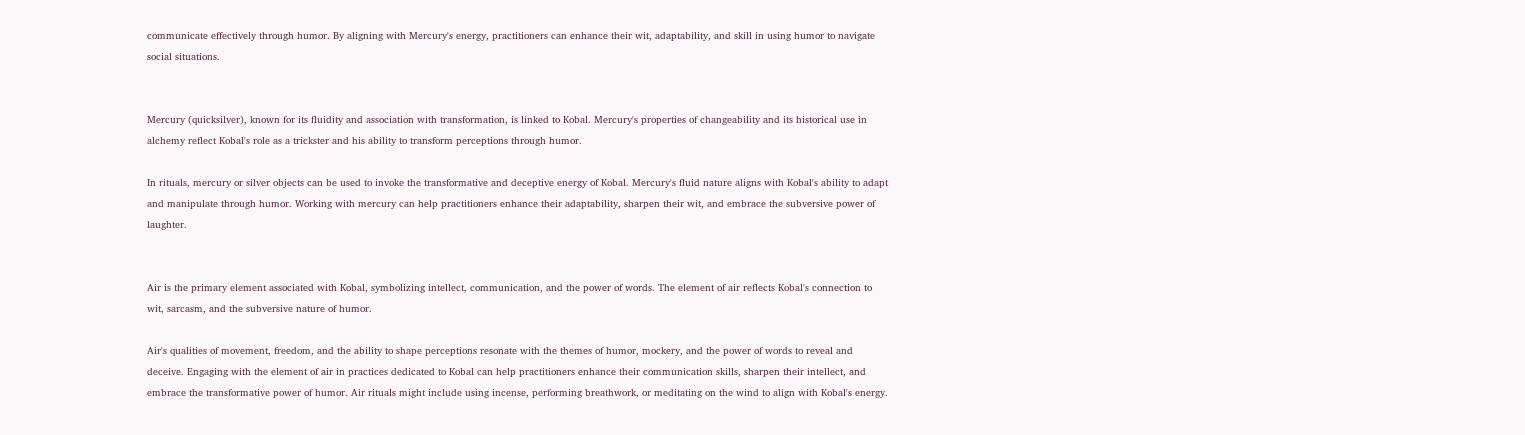communicate effectively through humor. By aligning with Mercury's energy, practitioners can enhance their wit, adaptability, and skill in using humor to navigate social situations.


Mercury (quicksilver), known for its fluidity and association with transformation, is linked to Kobal. Mercury's properties of changeability and its historical use in alchemy reflect Kobal's role as a trickster and his ability to transform perceptions through humor.

In rituals, mercury or silver objects can be used to invoke the transformative and deceptive energy of Kobal. Mercury's fluid nature aligns with Kobal's ability to adapt and manipulate through humor. Working with mercury can help practitioners enhance their adaptability, sharpen their wit, and embrace the subversive power of laughter.


Air is the primary element associated with Kobal, symbolizing intellect, communication, and the power of words. The element of air reflects Kobal's connection to wit, sarcasm, and the subversive nature of humor.

Air's qualities of movement, freedom, and the ability to shape perceptions resonate with the themes of humor, mockery, and the power of words to reveal and deceive. Engaging with the element of air in practices dedicated to Kobal can help practitioners enhance their communication skills, sharpen their intellect, and embrace the transformative power of humor. Air rituals might include using incense, performing breathwork, or meditating on the wind to align with Kobal's energy.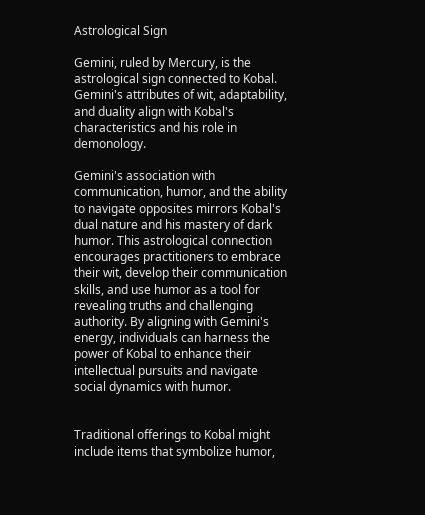Astrological Sign

Gemini, ruled by Mercury, is the astrological sign connected to Kobal. Gemini's attributes of wit, adaptability, and duality align with Kobal's characteristics and his role in demonology.

Gemini's association with communication, humor, and the ability to navigate opposites mirrors Kobal's dual nature and his mastery of dark humor. This astrological connection encourages practitioners to embrace their wit, develop their communication skills, and use humor as a tool for revealing truths and challenging authority. By aligning with Gemini's energy, individuals can harness the power of Kobal to enhance their intellectual pursuits and navigate social dynamics with humor.


Traditional offerings to Kobal might include items that symbolize humor,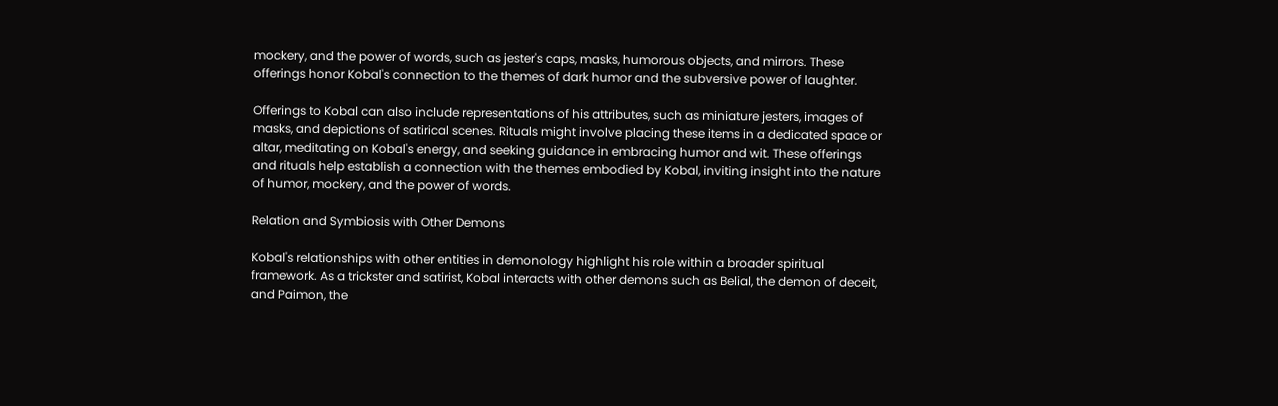mockery, and the power of words, such as jester's caps, masks, humorous objects, and mirrors. These offerings honor Kobal's connection to the themes of dark humor and the subversive power of laughter.

Offerings to Kobal can also include representations of his attributes, such as miniature jesters, images of masks, and depictions of satirical scenes. Rituals might involve placing these items in a dedicated space or altar, meditating on Kobal's energy, and seeking guidance in embracing humor and wit. These offerings and rituals help establish a connection with the themes embodied by Kobal, inviting insight into the nature of humor, mockery, and the power of words.

Relation and Symbiosis with Other Demons

Kobal's relationships with other entities in demonology highlight his role within a broader spiritual framework. As a trickster and satirist, Kobal interacts with other demons such as Belial, the demon of deceit, and Paimon, the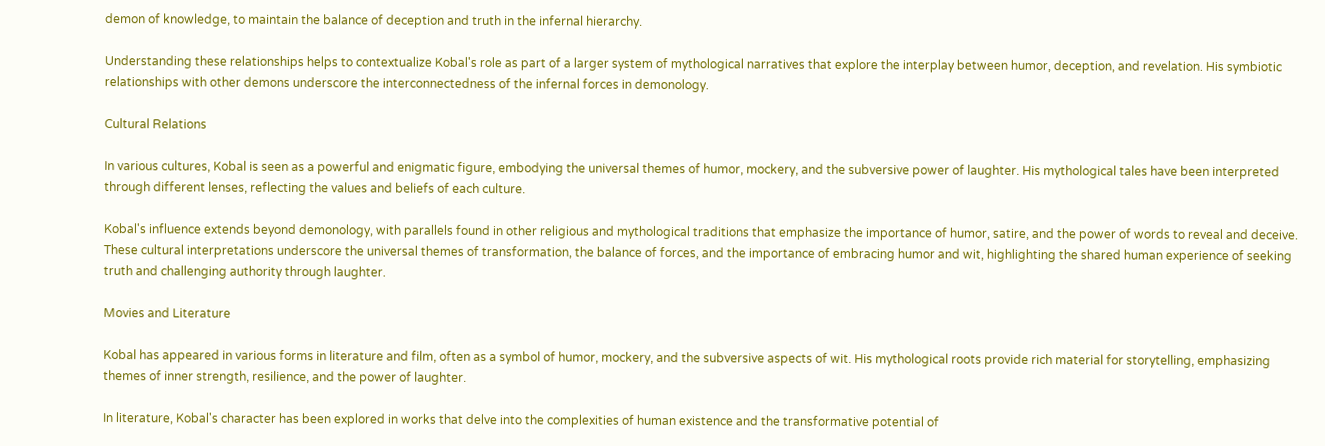demon of knowledge, to maintain the balance of deception and truth in the infernal hierarchy.

Understanding these relationships helps to contextualize Kobal's role as part of a larger system of mythological narratives that explore the interplay between humor, deception, and revelation. His symbiotic relationships with other demons underscore the interconnectedness of the infernal forces in demonology.

Cultural Relations

In various cultures, Kobal is seen as a powerful and enigmatic figure, embodying the universal themes of humor, mockery, and the subversive power of laughter. His mythological tales have been interpreted through different lenses, reflecting the values and beliefs of each culture.

Kobal's influence extends beyond demonology, with parallels found in other religious and mythological traditions that emphasize the importance of humor, satire, and the power of words to reveal and deceive. These cultural interpretations underscore the universal themes of transformation, the balance of forces, and the importance of embracing humor and wit, highlighting the shared human experience of seeking truth and challenging authority through laughter.

Movies and Literature

Kobal has appeared in various forms in literature and film, often as a symbol of humor, mockery, and the subversive aspects of wit. His mythological roots provide rich material for storytelling, emphasizing themes of inner strength, resilience, and the power of laughter.

In literature, Kobal's character has been explored in works that delve into the complexities of human existence and the transformative potential of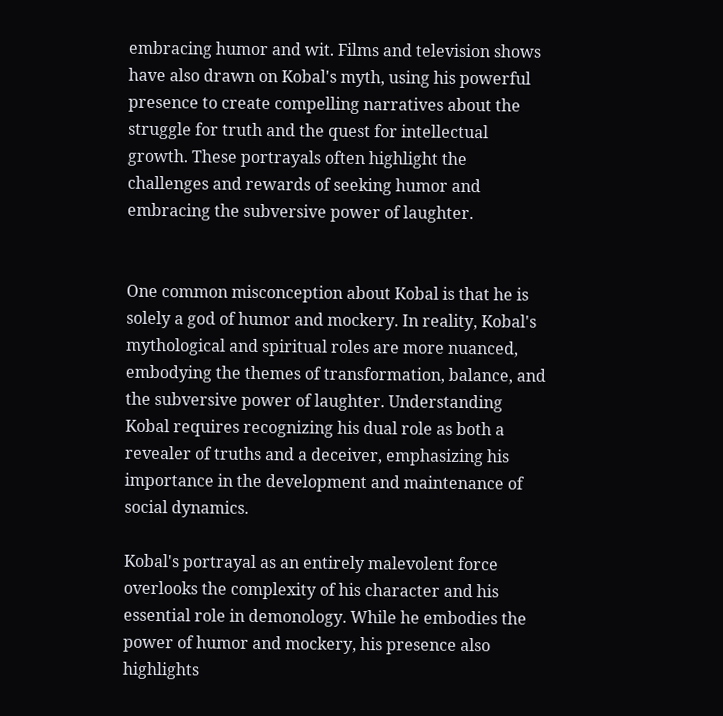embracing humor and wit. Films and television shows have also drawn on Kobal's myth, using his powerful presence to create compelling narratives about the struggle for truth and the quest for intellectual growth. These portrayals often highlight the challenges and rewards of seeking humor and embracing the subversive power of laughter.


One common misconception about Kobal is that he is solely a god of humor and mockery. In reality, Kobal's mythological and spiritual roles are more nuanced, embodying the themes of transformation, balance, and the subversive power of laughter. Understanding Kobal requires recognizing his dual role as both a revealer of truths and a deceiver, emphasizing his importance in the development and maintenance of social dynamics.

Kobal's portrayal as an entirely malevolent force overlooks the complexity of his character and his essential role in demonology. While he embodies the power of humor and mockery, his presence also highlights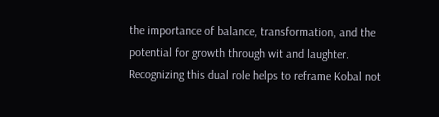the importance of balance, transformation, and the potential for growth through wit and laughter. Recognizing this dual role helps to reframe Kobal not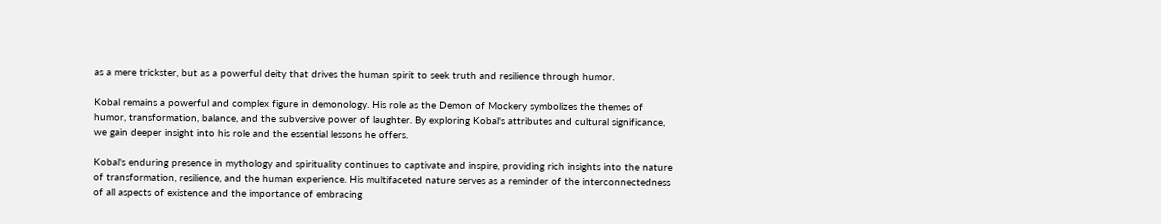as a mere trickster, but as a powerful deity that drives the human spirit to seek truth and resilience through humor.

Kobal remains a powerful and complex figure in demonology. His role as the Demon of Mockery symbolizes the themes of humor, transformation, balance, and the subversive power of laughter. By exploring Kobal's attributes and cultural significance, we gain deeper insight into his role and the essential lessons he offers.

Kobal's enduring presence in mythology and spirituality continues to captivate and inspire, providing rich insights into the nature of transformation, resilience, and the human experience. His multifaceted nature serves as a reminder of the interconnectedness of all aspects of existence and the importance of embracing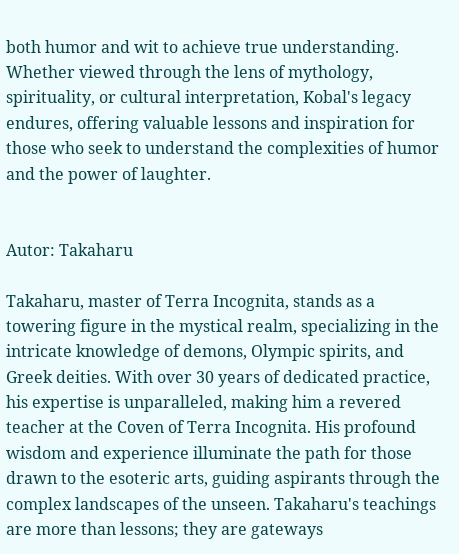both humor and wit to achieve true understanding. Whether viewed through the lens of mythology, spirituality, or cultural interpretation, Kobal's legacy endures, offering valuable lessons and inspiration for those who seek to understand the complexities of humor and the power of laughter.


Autor: Takaharu

Takaharu, master of Terra Incognita, stands as a towering figure in the mystical realm, specializing in the intricate knowledge of demons, Olympic spirits, and Greek deities. With over 30 years of dedicated practice, his expertise is unparalleled, making him a revered teacher at the Coven of Terra Incognita. His profound wisdom and experience illuminate the path for those drawn to the esoteric arts, guiding aspirants through the complex landscapes of the unseen. Takaharu's teachings are more than lessons; they are gateways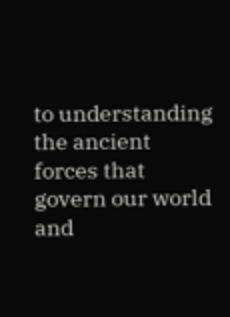to understanding the ancient forces that govern our world and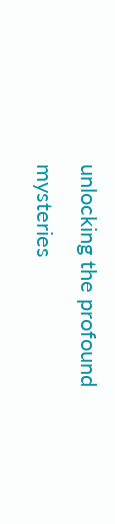unlocking the profound mysteries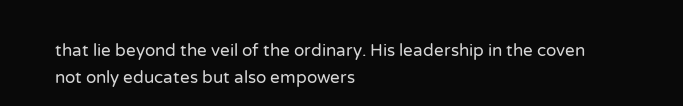that lie beyond the veil of the ordinary. His leadership in the coven not only educates but also empowers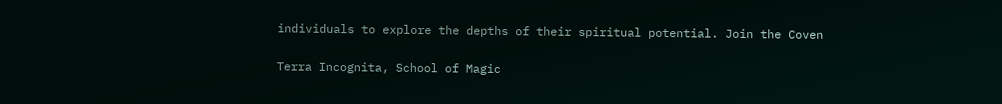individuals to explore the depths of their spiritual potential. Join the Coven

Terra Incognita, School of Magic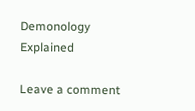Demonology Explained

Leave a comment